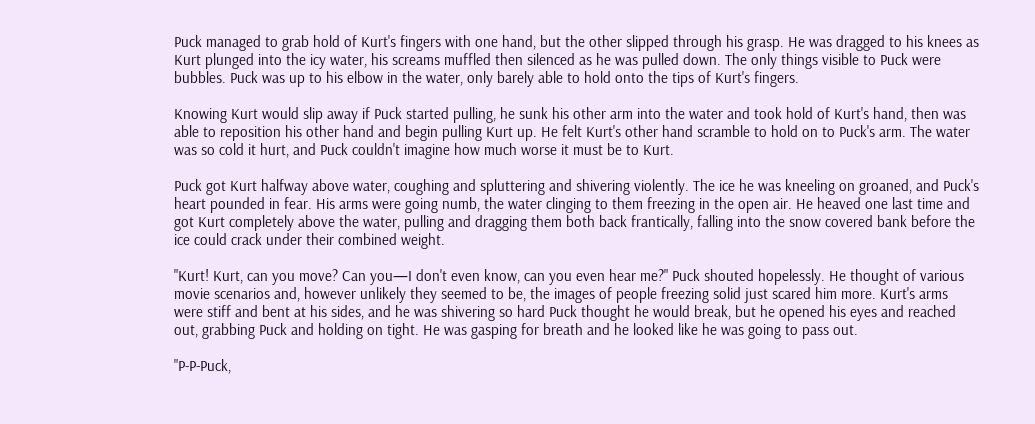Puck managed to grab hold of Kurt's fingers with one hand, but the other slipped through his grasp. He was dragged to his knees as Kurt plunged into the icy water, his screams muffled then silenced as he was pulled down. The only things visible to Puck were bubbles. Puck was up to his elbow in the water, only barely able to hold onto the tips of Kurt's fingers.

Knowing Kurt would slip away if Puck started pulling, he sunk his other arm into the water and took hold of Kurt's hand, then was able to reposition his other hand and begin pulling Kurt up. He felt Kurt's other hand scramble to hold on to Puck's arm. The water was so cold it hurt, and Puck couldn't imagine how much worse it must be to Kurt.

Puck got Kurt halfway above water, coughing and spluttering and shivering violently. The ice he was kneeling on groaned, and Puck's heart pounded in fear. His arms were going numb, the water clinging to them freezing in the open air. He heaved one last time and got Kurt completely above the water, pulling and dragging them both back frantically, falling into the snow covered bank before the ice could crack under their combined weight.

"Kurt! Kurt, can you move? Can you—I don't even know, can you even hear me?" Puck shouted hopelessly. He thought of various movie scenarios and, however unlikely they seemed to be, the images of people freezing solid just scared him more. Kurt's arms were stiff and bent at his sides, and he was shivering so hard Puck thought he would break, but he opened his eyes and reached out, grabbing Puck and holding on tight. He was gasping for breath and he looked like he was going to pass out.

"P-P-Puck,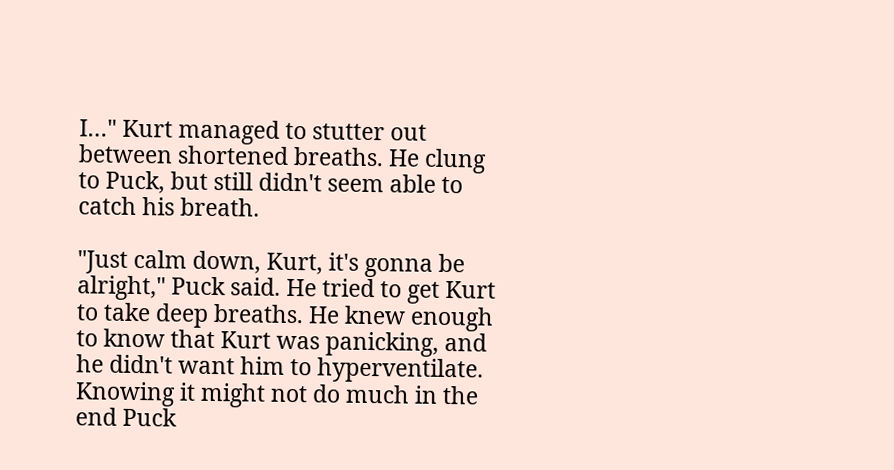I…" Kurt managed to stutter out between shortened breaths. He clung to Puck, but still didn't seem able to catch his breath.

"Just calm down, Kurt, it's gonna be alright," Puck said. He tried to get Kurt to take deep breaths. He knew enough to know that Kurt was panicking, and he didn't want him to hyperventilate. Knowing it might not do much in the end Puck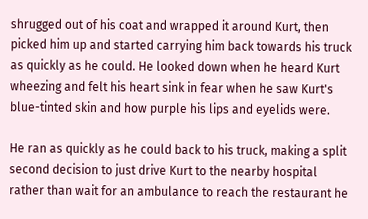shrugged out of his coat and wrapped it around Kurt, then picked him up and started carrying him back towards his truck as quickly as he could. He looked down when he heard Kurt wheezing and felt his heart sink in fear when he saw Kurt's blue-tinted skin and how purple his lips and eyelids were.

He ran as quickly as he could back to his truck, making a split second decision to just drive Kurt to the nearby hospital rather than wait for an ambulance to reach the restaurant he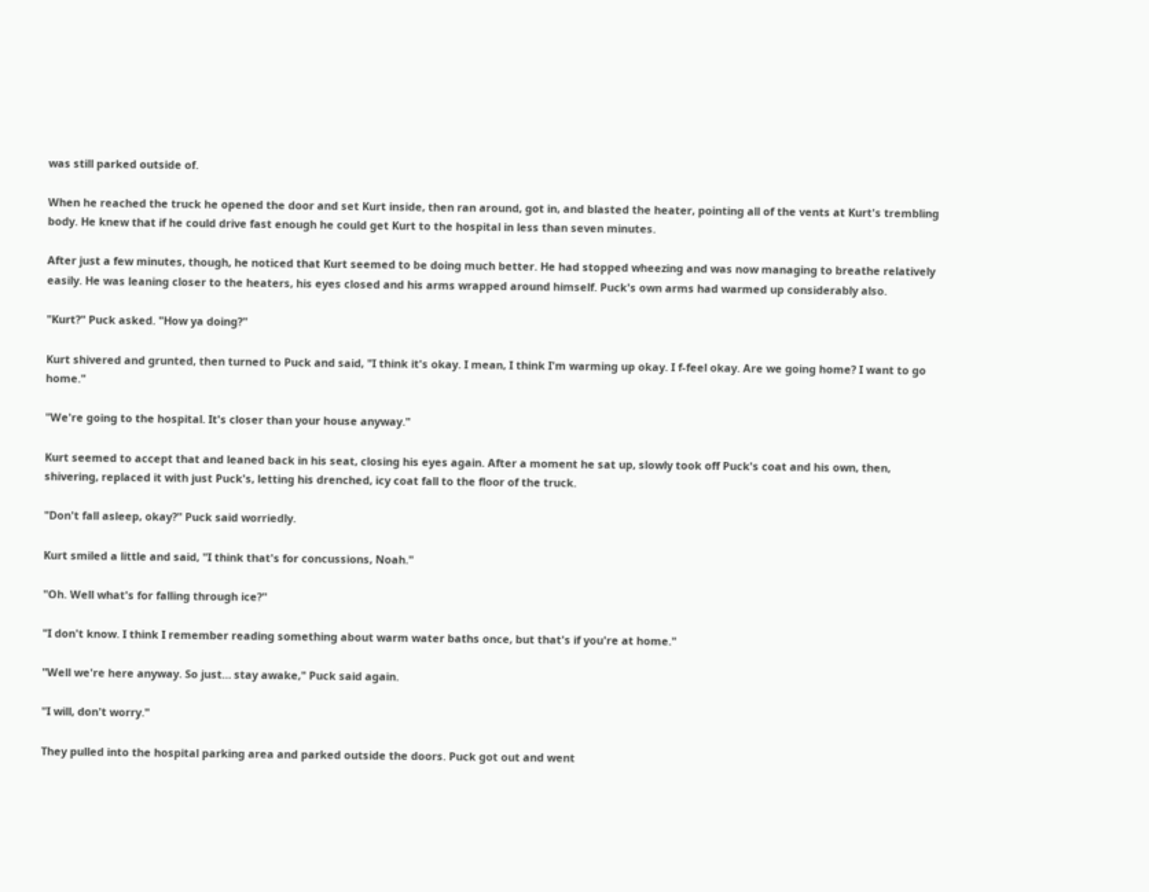was still parked outside of.

When he reached the truck he opened the door and set Kurt inside, then ran around, got in, and blasted the heater, pointing all of the vents at Kurt's trembling body. He knew that if he could drive fast enough he could get Kurt to the hospital in less than seven minutes.

After just a few minutes, though, he noticed that Kurt seemed to be doing much better. He had stopped wheezing and was now managing to breathe relatively easily. He was leaning closer to the heaters, his eyes closed and his arms wrapped around himself. Puck's own arms had warmed up considerably also.

"Kurt?" Puck asked. "How ya doing?"

Kurt shivered and grunted, then turned to Puck and said, "I think it's okay. I mean, I think I'm warming up okay. I f-feel okay. Are we going home? I want to go home."

"We're going to the hospital. It's closer than your house anyway."

Kurt seemed to accept that and leaned back in his seat, closing his eyes again. After a moment he sat up, slowly took off Puck's coat and his own, then, shivering, replaced it with just Puck's, letting his drenched, icy coat fall to the floor of the truck.

"Don't fall asleep, okay?" Puck said worriedly.

Kurt smiled a little and said, "I think that's for concussions, Noah."

"Oh. Well what's for falling through ice?"

"I don't know. I think I remember reading something about warm water baths once, but that's if you're at home."

"Well we're here anyway. So just… stay awake," Puck said again.

"I will, don't worry."

They pulled into the hospital parking area and parked outside the doors. Puck got out and went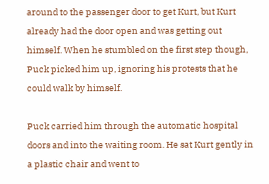around to the passenger door to get Kurt, but Kurt already had the door open and was getting out himself. When he stumbled on the first step though, Puck picked him up, ignoring his protests that he could walk by himself.

Puck carried him through the automatic hospital doors and into the waiting room. He sat Kurt gently in a plastic chair and went to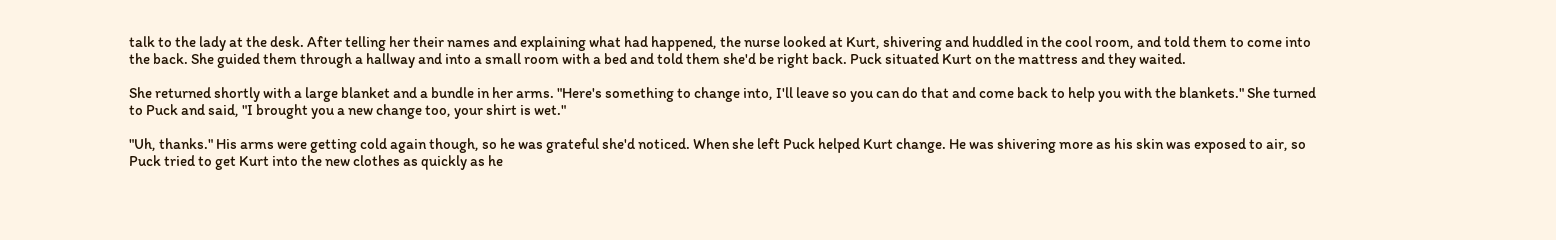talk to the lady at the desk. After telling her their names and explaining what had happened, the nurse looked at Kurt, shivering and huddled in the cool room, and told them to come into the back. She guided them through a hallway and into a small room with a bed and told them she'd be right back. Puck situated Kurt on the mattress and they waited.

She returned shortly with a large blanket and a bundle in her arms. "Here's something to change into, I'll leave so you can do that and come back to help you with the blankets." She turned to Puck and said, "I brought you a new change too, your shirt is wet."

"Uh, thanks." His arms were getting cold again though, so he was grateful she'd noticed. When she left Puck helped Kurt change. He was shivering more as his skin was exposed to air, so Puck tried to get Kurt into the new clothes as quickly as he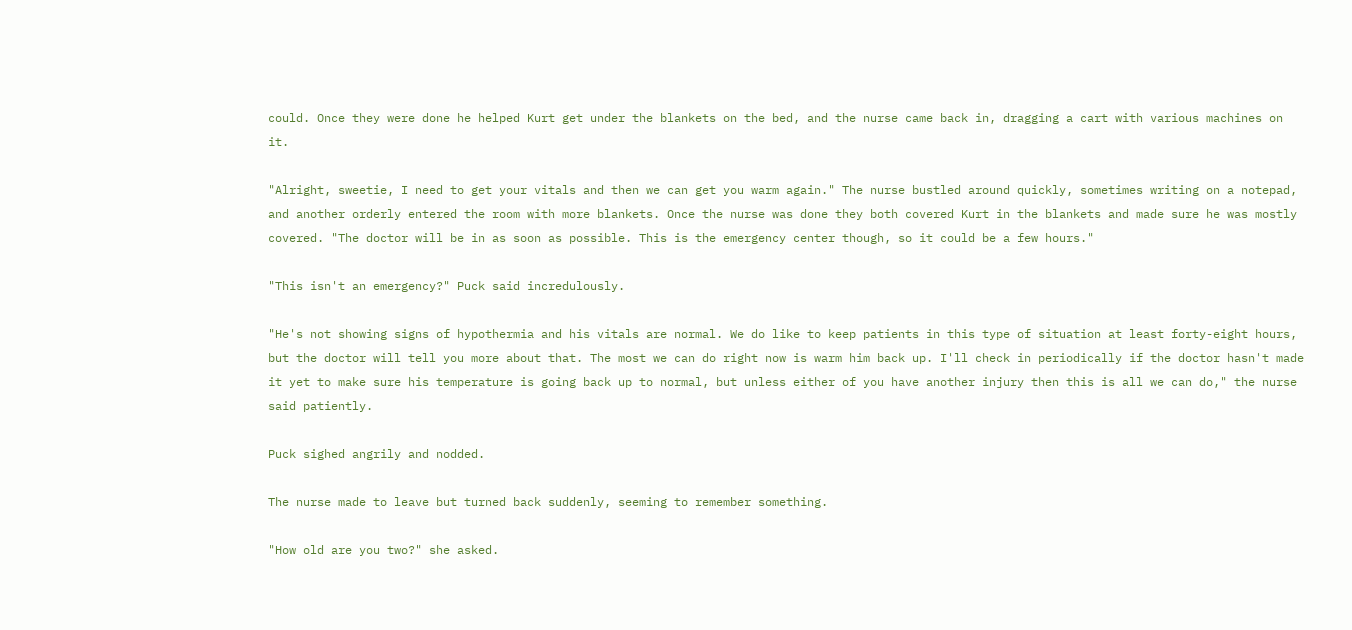could. Once they were done he helped Kurt get under the blankets on the bed, and the nurse came back in, dragging a cart with various machines on it.

"Alright, sweetie, I need to get your vitals and then we can get you warm again." The nurse bustled around quickly, sometimes writing on a notepad, and another orderly entered the room with more blankets. Once the nurse was done they both covered Kurt in the blankets and made sure he was mostly covered. "The doctor will be in as soon as possible. This is the emergency center though, so it could be a few hours."

"This isn't an emergency?" Puck said incredulously.

"He's not showing signs of hypothermia and his vitals are normal. We do like to keep patients in this type of situation at least forty-eight hours, but the doctor will tell you more about that. The most we can do right now is warm him back up. I'll check in periodically if the doctor hasn't made it yet to make sure his temperature is going back up to normal, but unless either of you have another injury then this is all we can do," the nurse said patiently.

Puck sighed angrily and nodded.

The nurse made to leave but turned back suddenly, seeming to remember something.

"How old are you two?" she asked.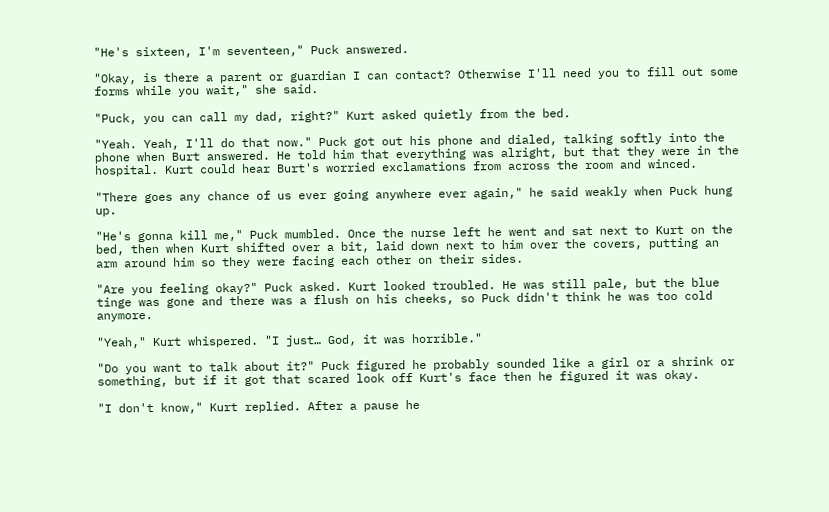"He's sixteen, I'm seventeen," Puck answered.

"Okay, is there a parent or guardian I can contact? Otherwise I'll need you to fill out some forms while you wait," she said.

"Puck, you can call my dad, right?" Kurt asked quietly from the bed.

"Yeah. Yeah, I'll do that now." Puck got out his phone and dialed, talking softly into the phone when Burt answered. He told him that everything was alright, but that they were in the hospital. Kurt could hear Burt's worried exclamations from across the room and winced.

"There goes any chance of us ever going anywhere ever again," he said weakly when Puck hung up.

"He's gonna kill me," Puck mumbled. Once the nurse left he went and sat next to Kurt on the bed, then when Kurt shifted over a bit, laid down next to him over the covers, putting an arm around him so they were facing each other on their sides.

"Are you feeling okay?" Puck asked. Kurt looked troubled. He was still pale, but the blue tinge was gone and there was a flush on his cheeks, so Puck didn't think he was too cold anymore.

"Yeah," Kurt whispered. "I just… God, it was horrible."

"Do you want to talk about it?" Puck figured he probably sounded like a girl or a shrink or something, but if it got that scared look off Kurt's face then he figured it was okay.

"I don't know," Kurt replied. After a pause he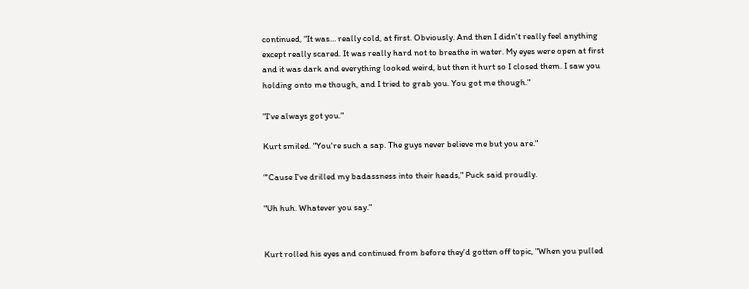continued, "It was… really cold, at first. Obviously. And then I didn't really feel anything except really scared. It was really hard not to breathe in water. My eyes were open at first and it was dark and everything looked weird, but then it hurt so I closed them. I saw you holding onto me though, and I tried to grab you. You got me though."

"I've always got you."

Kurt smiled. "You're such a sap. The guys never believe me but you are."

"'Cause I've drilled my badassness into their heads," Puck said proudly.

"Uh huh. Whatever you say."


Kurt rolled his eyes and continued from before they'd gotten off topic, "When you pulled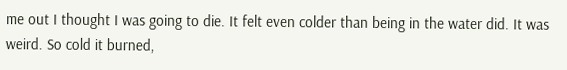me out I thought I was going to die. It felt even colder than being in the water did. It was weird. So cold it burned,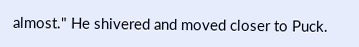almost." He shivered and moved closer to Puck.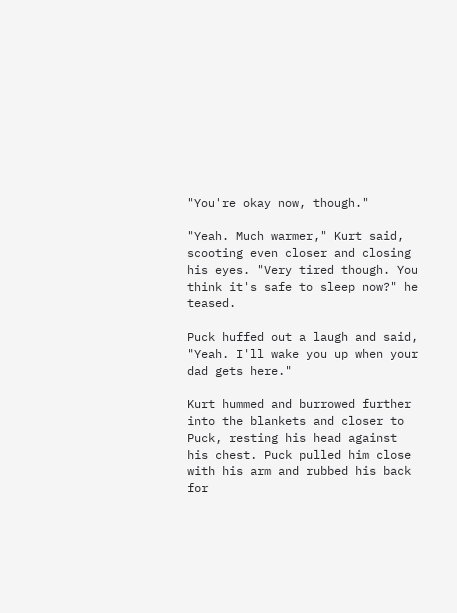"You're okay now, though."

"Yeah. Much warmer," Kurt said, scooting even closer and closing his eyes. "Very tired though. You think it's safe to sleep now?" he teased.

Puck huffed out a laugh and said, "Yeah. I'll wake you up when your dad gets here."

Kurt hummed and burrowed further into the blankets and closer to Puck, resting his head against his chest. Puck pulled him close with his arm and rubbed his back for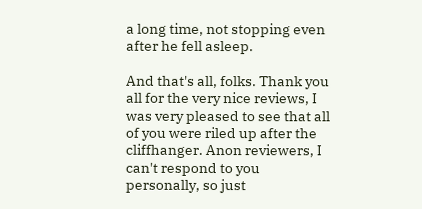a long time, not stopping even after he fell asleep.

And that's all, folks. Thank you all for the very nice reviews, I was very pleased to see that all of you were riled up after the cliffhanger. Anon reviewers, I can't respond to you personally, so just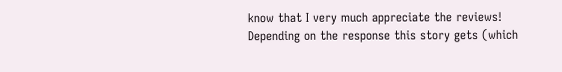know that I very much appreciate the reviews! Depending on the response this story gets (which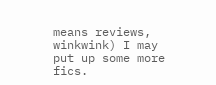means reviews, winkwink) I may put up some more fics.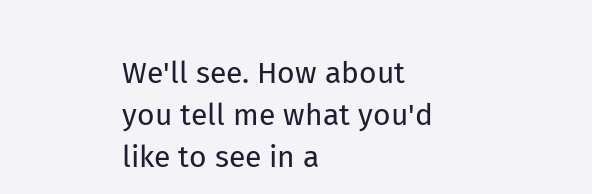We'll see. How about you tell me what you'd like to see in a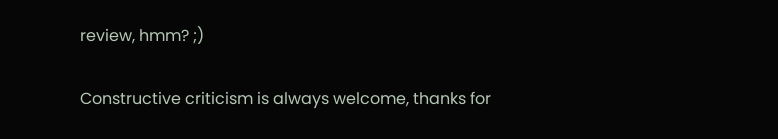review, hmm? ;)

Constructive criticism is always welcome, thanks for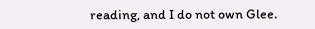reading, and I do not own Glee.